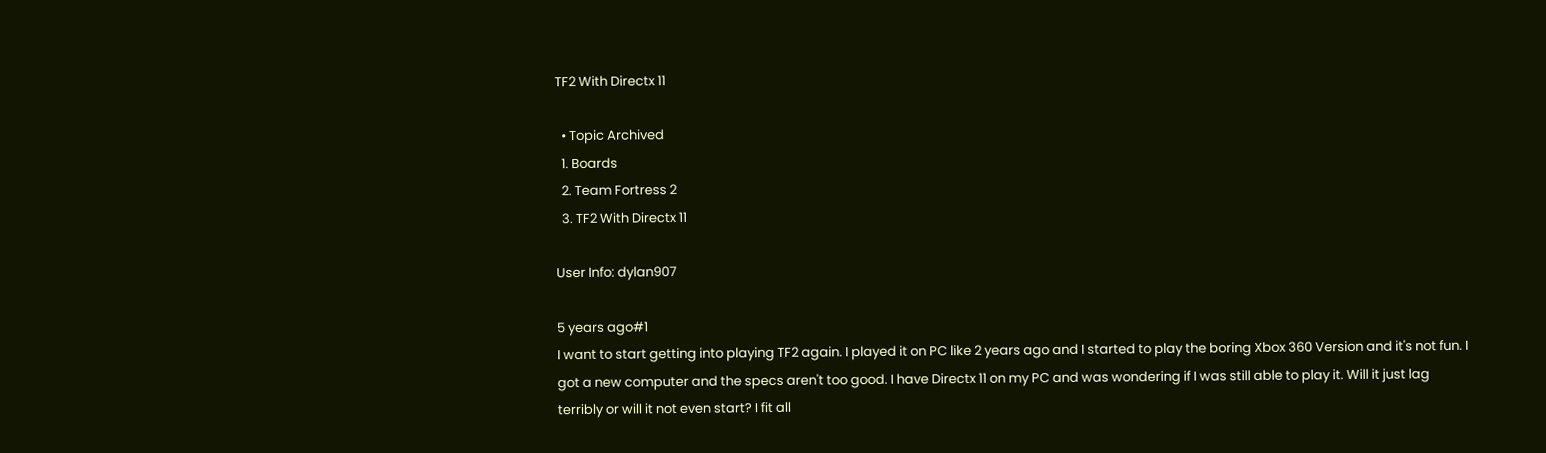TF2 With Directx 11

  • Topic Archived
  1. Boards
  2. Team Fortress 2
  3. TF2 With Directx 11

User Info: dylan907

5 years ago#1
I want to start getting into playing TF2 again. I played it on PC like 2 years ago and I started to play the boring Xbox 360 Version and it's not fun. I got a new computer and the specs aren't too good. I have Directx 11 on my PC and was wondering if I was still able to play it. Will it just lag terribly or will it not even start? I fit all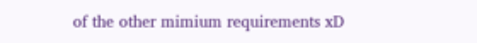of the other mimium requirements xD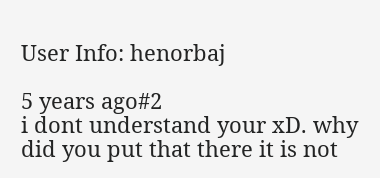User Info: henorbaj

5 years ago#2
i dont understand your xD. why did you put that there it is not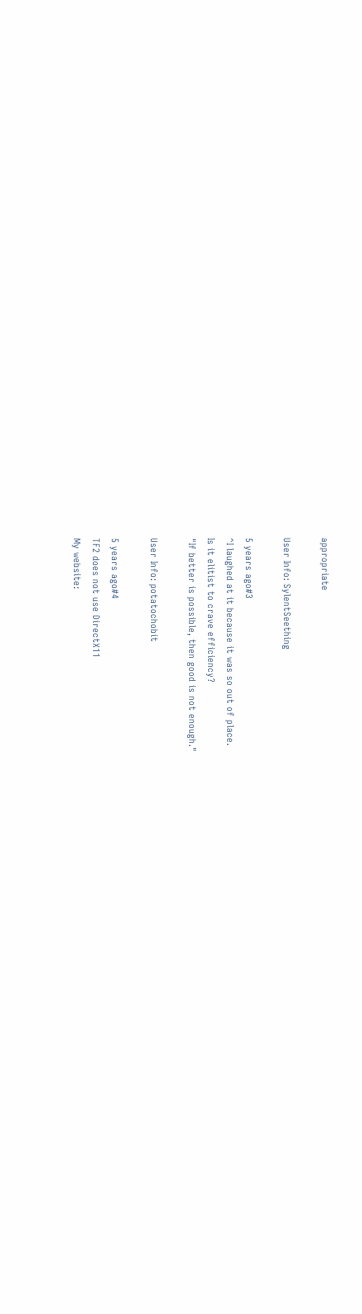appropriate

User Info: SylentSeething

5 years ago#3
^I laughed at it because it was so out of place.
Is it elitist to crave efficiency?
"If better is possible, then good is not enough."

User Info: potatochobit

5 years ago#4
TF2 does not use DirectX11
My website: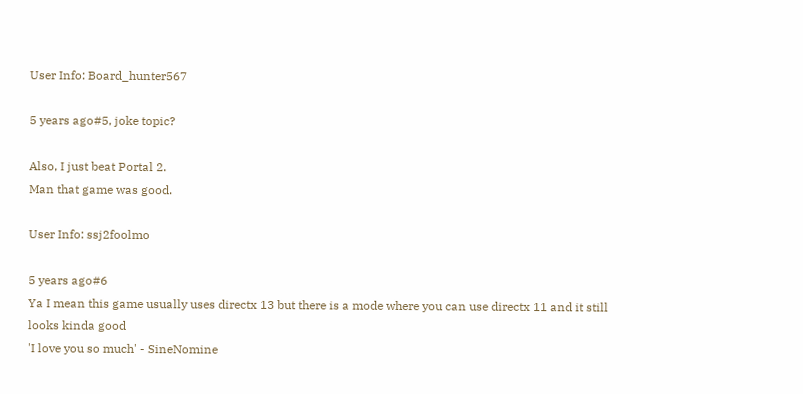User Info: Board_hunter567

5 years ago#5, joke topic?

Also, I just beat Portal 2.
Man that game was good.

User Info: ssj2foolmo

5 years ago#6
Ya I mean this game usually uses directx 13 but there is a mode where you can use directx 11 and it still looks kinda good
'I love you so much' - SineNomine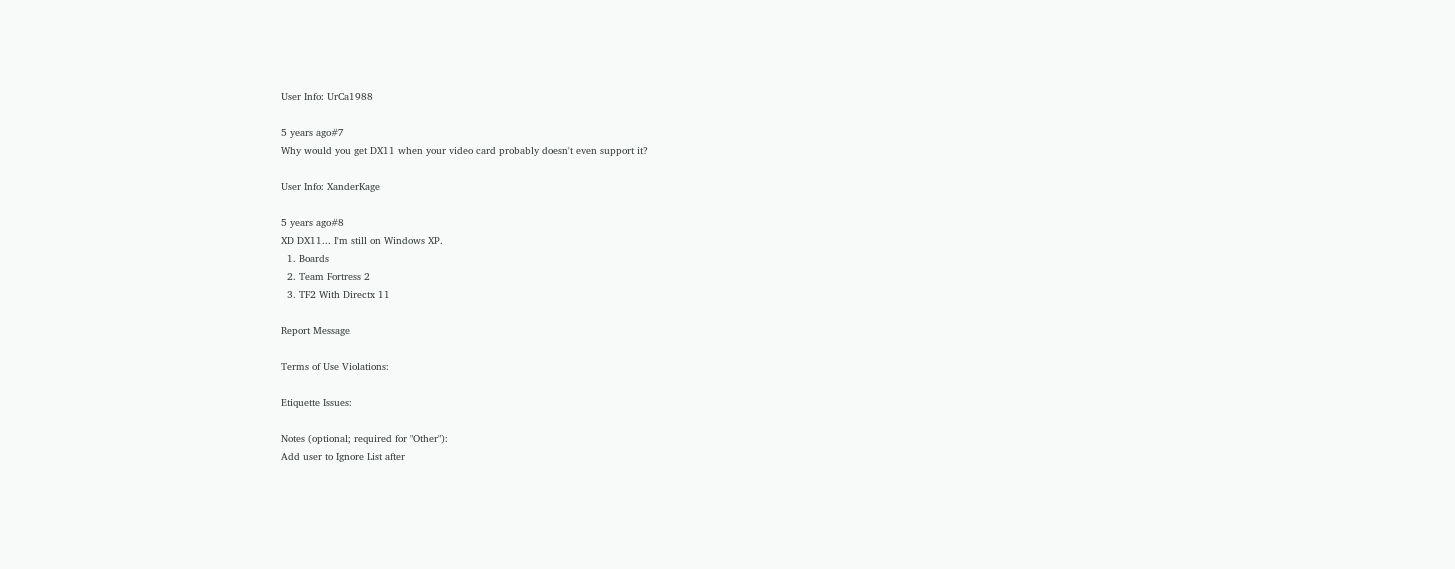User Info: UrCa1988

5 years ago#7
Why would you get DX11 when your video card probably doesn't even support it?

User Info: XanderKage

5 years ago#8
XD DX11... I'm still on Windows XP.
  1. Boards
  2. Team Fortress 2
  3. TF2 With Directx 11

Report Message

Terms of Use Violations:

Etiquette Issues:

Notes (optional; required for "Other"):
Add user to Ignore List after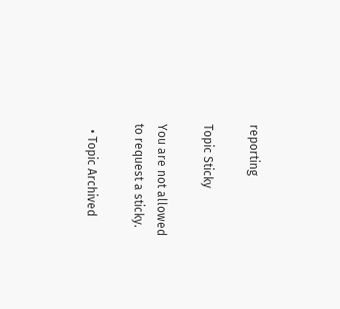reporting

Topic Sticky

You are not allowed to request a sticky.

  • Topic Archived